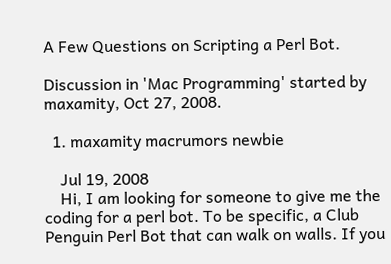A Few Questions on Scripting a Perl Bot.

Discussion in 'Mac Programming' started by maxamity, Oct 27, 2008.

  1. maxamity macrumors newbie

    Jul 19, 2008
    Hi, I am looking for someone to give me the coding for a perl bot. To be specific, a Club Penguin Perl Bot that can walk on walls. If you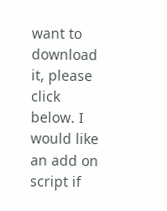want to download it, please click below. I would like an add on script if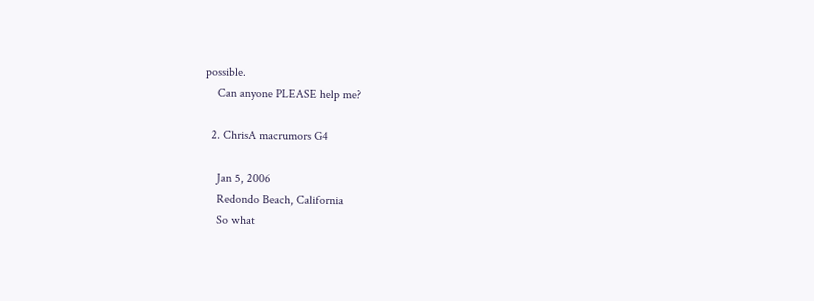possible.
    Can anyone PLEASE help me?

  2. ChrisA macrumors G4

    Jan 5, 2006
    Redondo Beach, California
    So what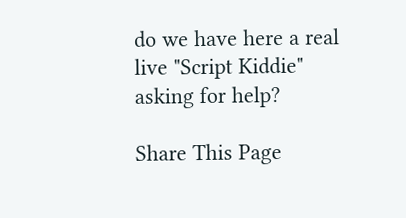do we have here a real live "Script Kiddie" asking for help?

Share This Page